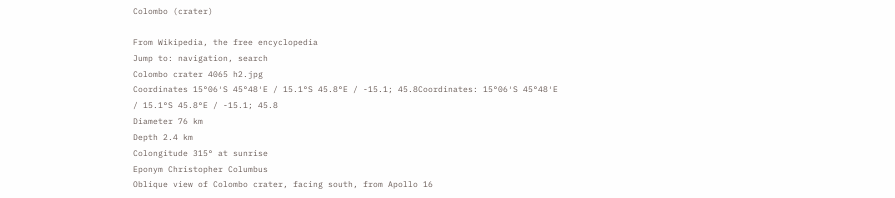Colombo (crater)

From Wikipedia, the free encyclopedia
Jump to: navigation, search
Colombo crater 4065 h2.jpg
Coordinates 15°06′S 45°48′E / 15.1°S 45.8°E / -15.1; 45.8Coordinates: 15°06′S 45°48′E / 15.1°S 45.8°E / -15.1; 45.8
Diameter 76 km
Depth 2.4 km
Colongitude 315° at sunrise
Eponym Christopher Columbus
Oblique view of Colombo crater, facing south, from Apollo 16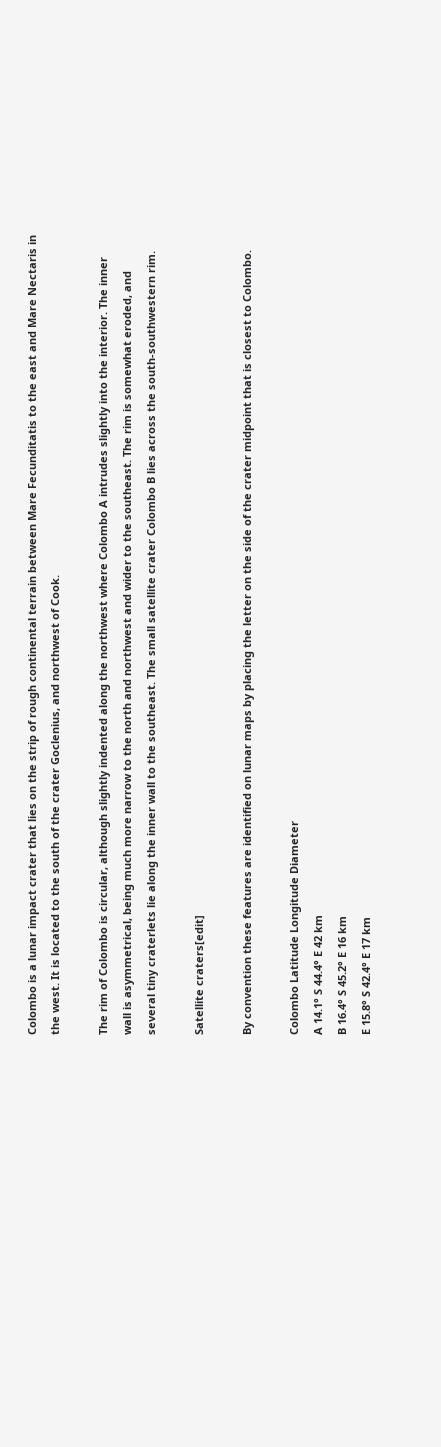Colombo is a lunar impact crater that lies on the strip of rough continental terrain between Mare Fecunditatis to the east and Mare Nectaris in the west. It is located to the south of the crater Goclenius, and northwest of Cook.

The rim of Colombo is circular, although slightly indented along the northwest where Colombo A intrudes slightly into the interior. The inner wall is asymmetrical, being much more narrow to the north and northwest and wider to the southeast. The rim is somewhat eroded, and several tiny craterlets lie along the inner wall to the southeast. The small satellite crater Colombo B lies across the south-southwestern rim.

Satellite craters[edit]

By convention these features are identified on lunar maps by placing the letter on the side of the crater midpoint that is closest to Colombo.

Colombo Latitude Longitude Diameter
A 14.1° S 44.4° E 42 km
B 16.4° S 45.2° E 16 km
E 15.8° S 42.4° E 17 km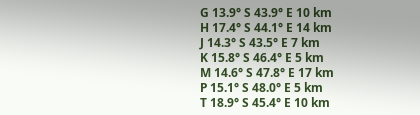G 13.9° S 43.9° E 10 km
H 17.4° S 44.1° E 14 km
J 14.3° S 43.5° E 7 km
K 15.8° S 46.4° E 5 km
M 14.6° S 47.8° E 17 km
P 15.1° S 48.0° E 5 km
T 18.9° S 45.4° E 10 km